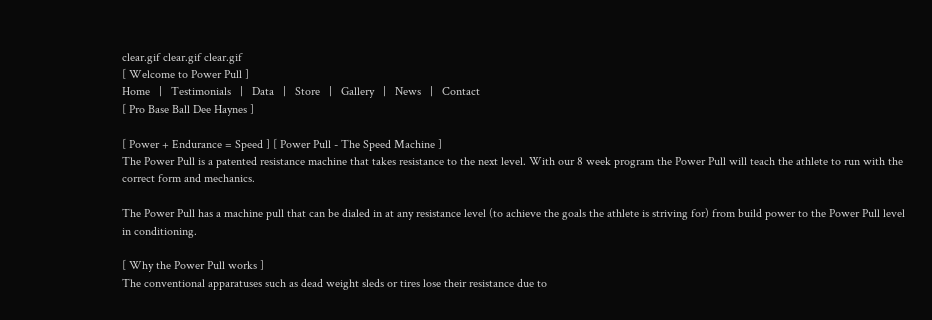clear.gif clear.gif clear.gif
[ Welcome to Power Pull ]
Home   |   Testimonials   |   Data   |   Store   |   Gallery   |   News   |   Contact
[ Pro Base Ball Dee Haynes ]

[ Power + Endurance = Speed ] [ Power Pull - The Speed Machine ]
The Power Pull is a patented resistance machine that takes resistance to the next level. With our 8 week program the Power Pull will teach the athlete to run with the correct form and mechanics.

The Power Pull has a machine pull that can be dialed in at any resistance level (to achieve the goals the athlete is striving for) from build power to the Power Pull level in conditioning.

[ Why the Power Pull works ]
The conventional apparatuses such as dead weight sleds or tires lose their resistance due to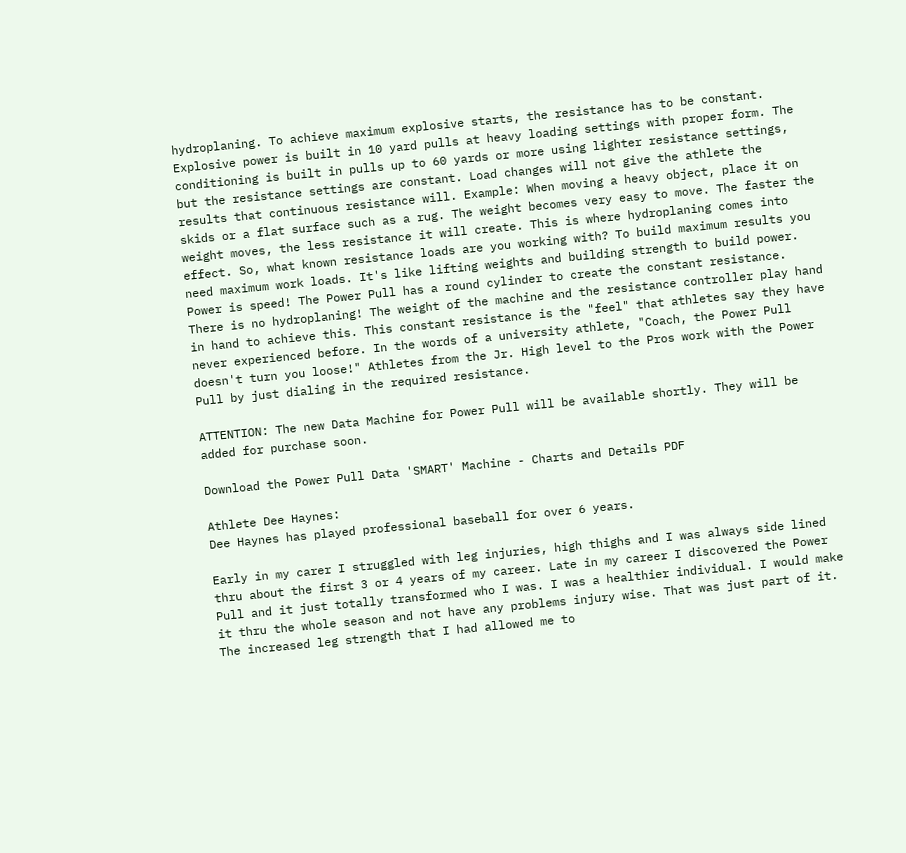hydroplaning. To achieve maximum explosive starts, the resistance has to be constant. Explosive power is built in 10 yard pulls at heavy loading settings with proper form. The conditioning is built in pulls up to 60 yards or more using lighter resistance settings, but the resistance settings are constant. Load changes will not give the athlete the results that continuous resistance will. Example: When moving a heavy object, place it on skids or a flat surface such as a rug. The weight becomes very easy to move. The faster the weight moves, the less resistance it will create. This is where hydroplaning comes into effect. So, what known resistance loads are you working with? To build maximum results you need maximum work loads. It's like lifting weights and building strength to build power. Power is speed! The Power Pull has a round cylinder to create the constant resistance. There is no hydroplaning! The weight of the machine and the resistance controller play hand in hand to achieve this. This constant resistance is the "feel" that athletes say they have never experienced before. In the words of a university athlete, "Coach, the Power Pull doesn't turn you loose!" Athletes from the Jr. High level to the Pros work with the Power Pull by just dialing in the required resistance.

ATTENTION: The new Data Machine for Power Pull will be available shortly. They will be added for purchase soon.

Download the Power Pull Data 'SMART' Machine - Charts and Details PDF

Athlete Dee Haynes:
Dee Haynes has played professional baseball for over 6 years.

Early in my carer I struggled with leg injuries, high thighs and I was always side lined thru about the first 3 or 4 years of my career. Late in my career I discovered the Power Pull and it just totally transformed who I was. I was a healthier individual. I would make it thru the whole season and not have any problems injury wise. That was just part of it. The increased leg strength that I had allowed me to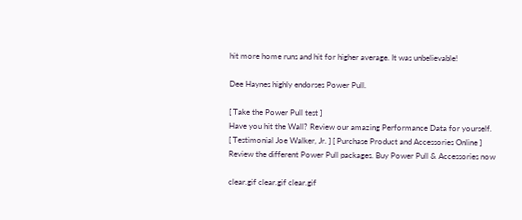hit more home runs and hit for higher average. It was unbelievable!

Dee Haynes highly endorses Power Pull.

[ Take the Power Pull test ]
Have you hit the Wall? Review our amazing Performance Data for yourself.
[ Testimonial Joe Walker, Jr. ] [ Purchase Product and Accessories Online ]
Review the different Power Pull packages. Buy Power Pull & Accessories now

clear.gif clear.gif clear.gif